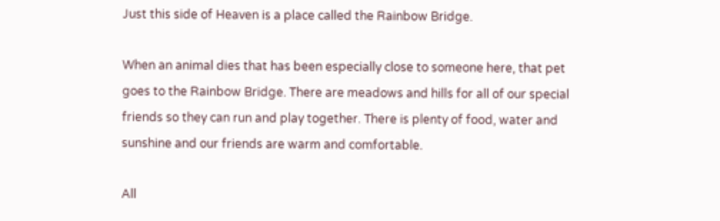Just this side of Heaven is a place called the Rainbow Bridge.

When an animal dies that has been especially close to someone here, that pet goes to the Rainbow Bridge. There are meadows and hills for all of our special friends so they can run and play together. There is plenty of food, water and sunshine and our friends are warm and comfortable.

All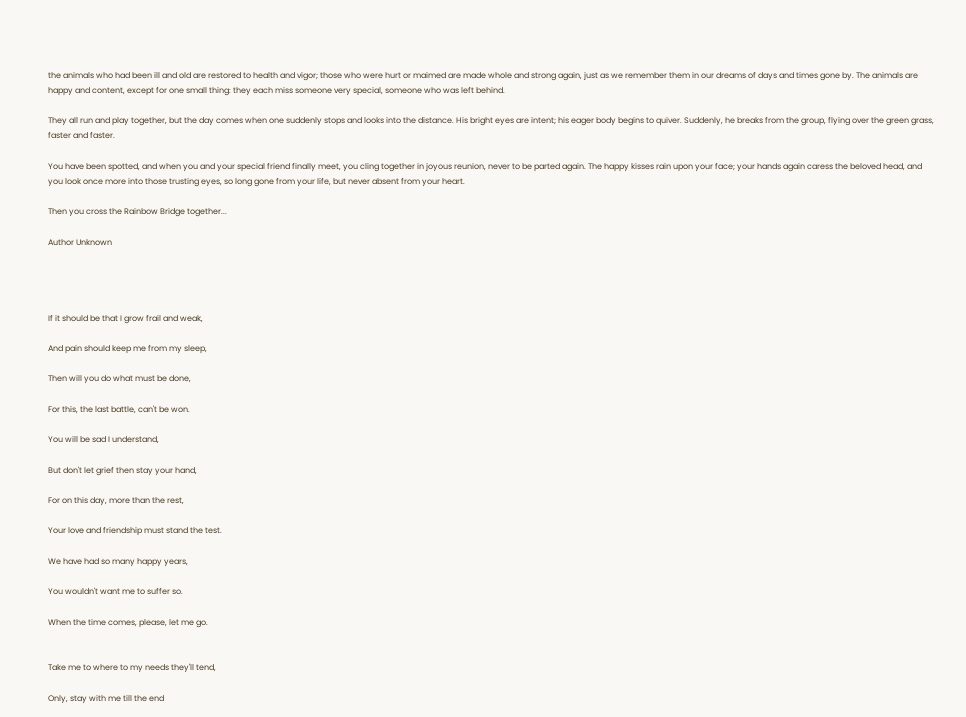the animals who had been ill and old are restored to health and vigor; those who were hurt or maimed are made whole and strong again, just as we remember them in our dreams of days and times gone by. The animals are happy and content, except for one small thing: they each miss someone very special, someone who was left behind.

They all run and play together, but the day comes when one suddenly stops and looks into the distance. His bright eyes are intent; his eager body begins to quiver. Suddenly, he breaks from the group, flying over the green grass, faster and faster.

You have been spotted, and when you and your special friend finally meet, you cling together in joyous reunion, never to be parted again. The happy kisses rain upon your face; your hands again caress the beloved head, and you look once more into those trusting eyes, so long gone from your life, but never absent from your heart.

Then you cross the Rainbow Bridge together...

Author Unknown




If it should be that I grow frail and weak,

And pain should keep me from my sleep,

Then will you do what must be done,

For this, the last battle, can't be won.

You will be sad I understand,

But don't let grief then stay your hand,

For on this day, more than the rest,

Your love and friendship must stand the test.

We have had so many happy years,

You wouldn't want me to suffer so.

When the time comes, please, let me go.


Take me to where to my needs they'll tend,

Only, stay with me till the end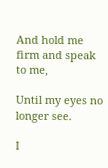And hold me firm and speak to me,

Until my eyes no longer see.

I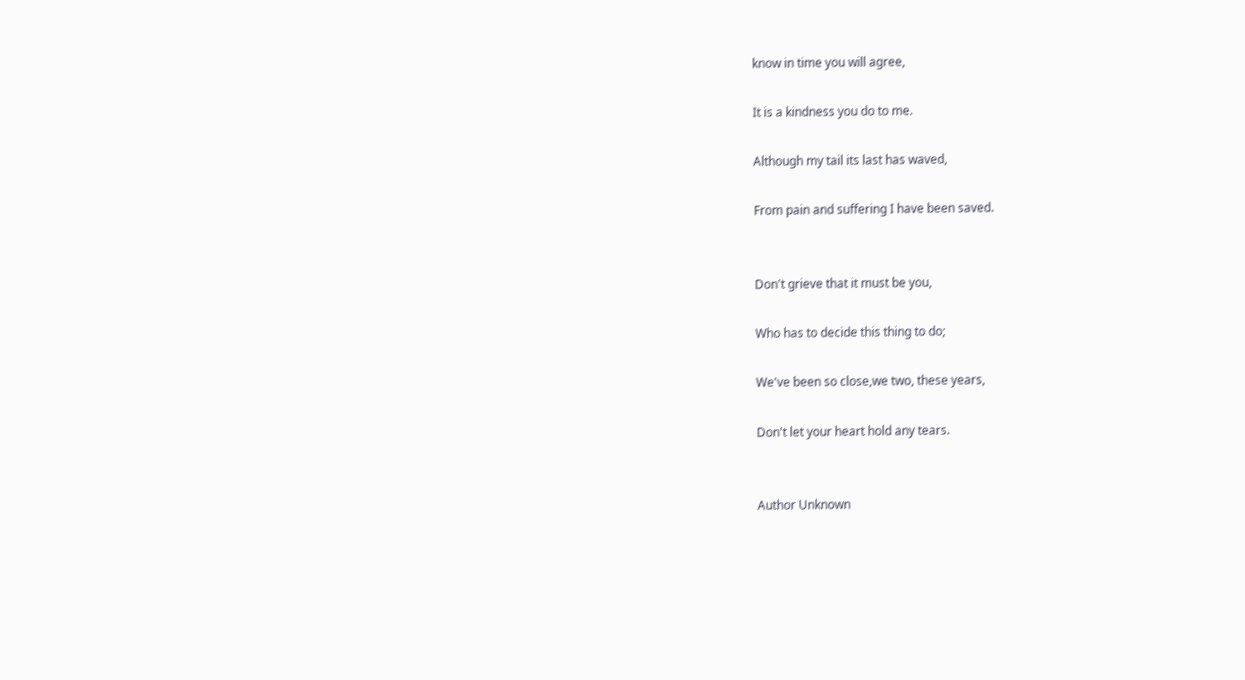know in time you will agree,

It is a kindness you do to me.

Although my tail its last has waved,

From pain and suffering I have been saved.


Don't grieve that it must be you,

Who has to decide this thing to do;

We've been so close,we two, these years,

Don't let your heart hold any tears.


Author Unknown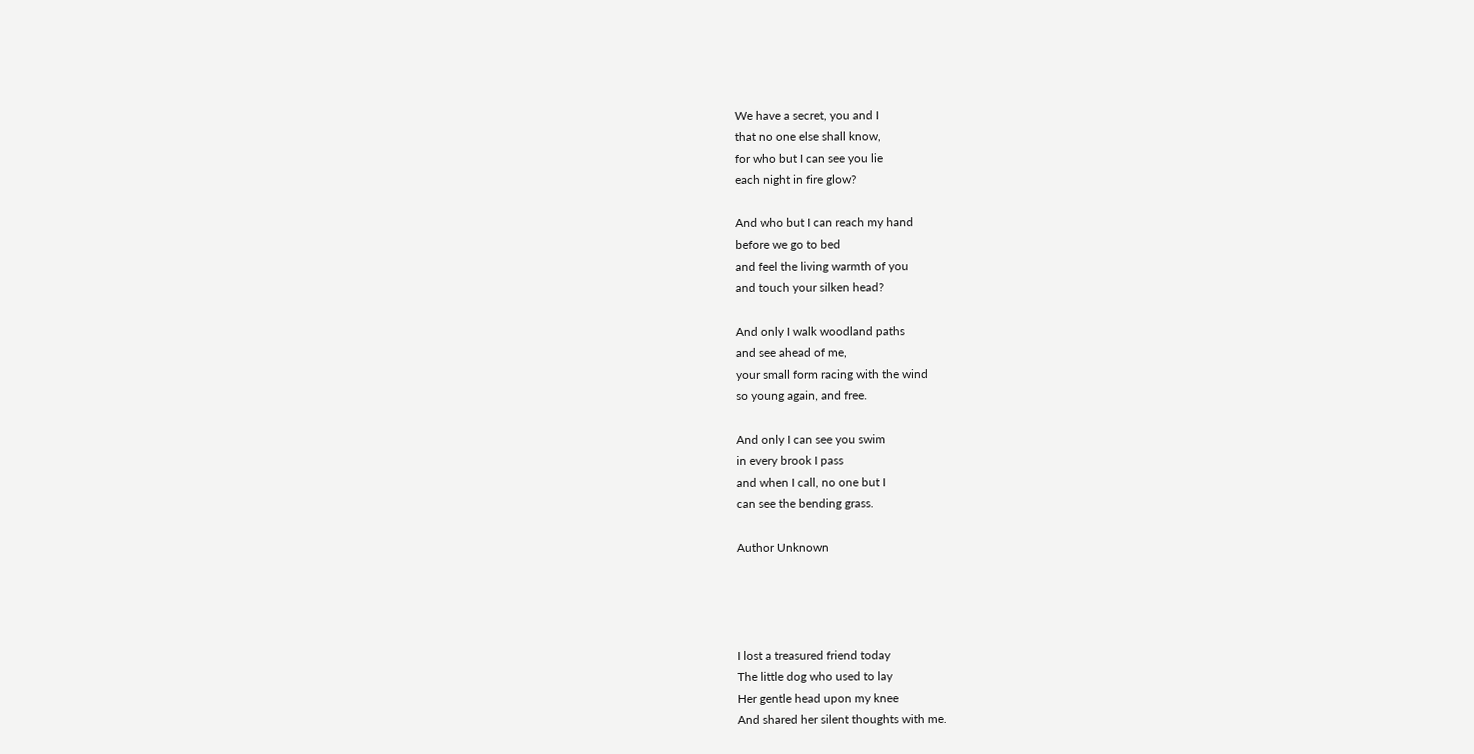We have a secret, you and I
that no one else shall know,
for who but I can see you lie
each night in fire glow?

And who but I can reach my hand
before we go to bed
and feel the living warmth of you
and touch your silken head?

And only I walk woodland paths
and see ahead of me,
your small form racing with the wind
so young again, and free.

And only I can see you swim
in every brook I pass
and when I call, no one but I
can see the bending grass.

Author Unknown




I lost a treasured friend today
The little dog who used to lay
Her gentle head upon my knee
And shared her silent thoughts with me.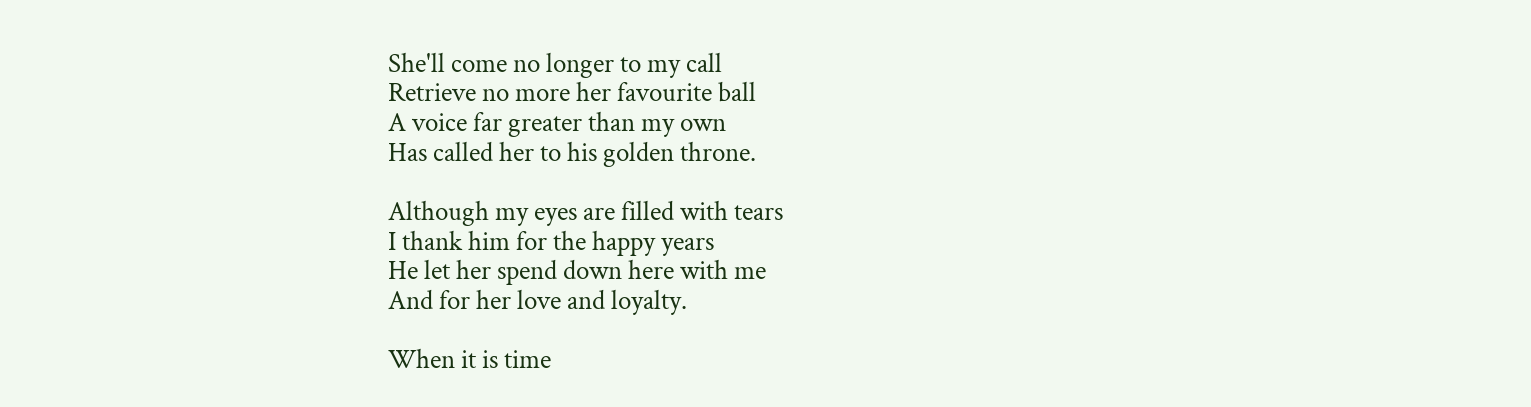She'll come no longer to my call
Retrieve no more her favourite ball
A voice far greater than my own
Has called her to his golden throne.

Although my eyes are filled with tears
I thank him for the happy years
He let her spend down here with me
And for her love and loyalty.

When it is time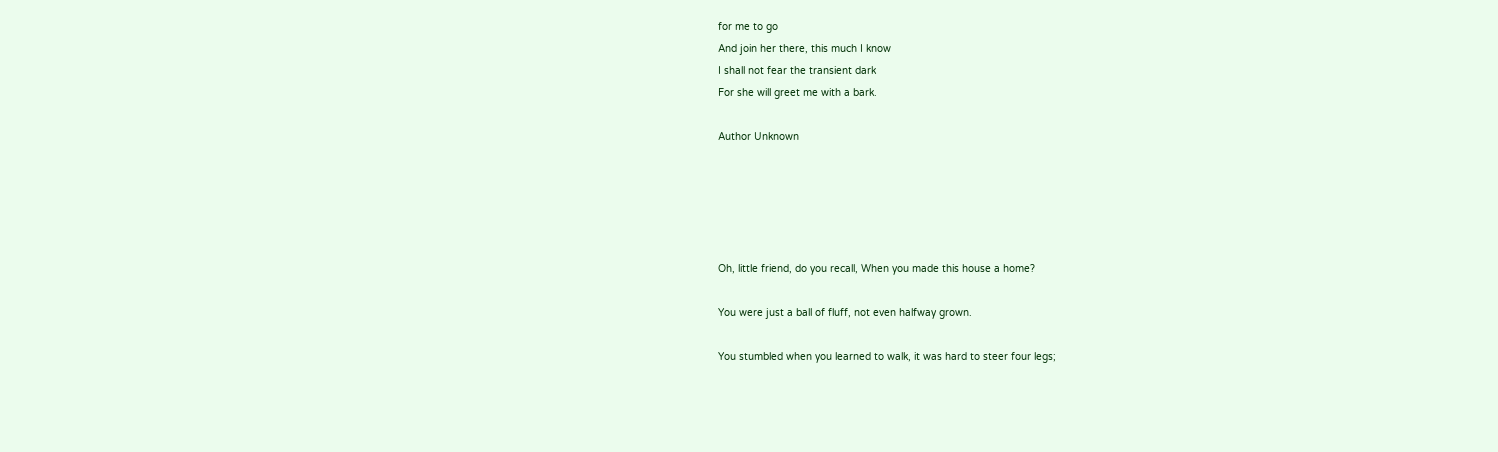for me to go
And join her there, this much I know
I shall not fear the transient dark
For she will greet me with a bark.

Author Unknown





Oh, little friend, do you recall, When you made this house a home?

You were just a ball of fluff, not even halfway grown.

You stumbled when you learned to walk, it was hard to steer four legs;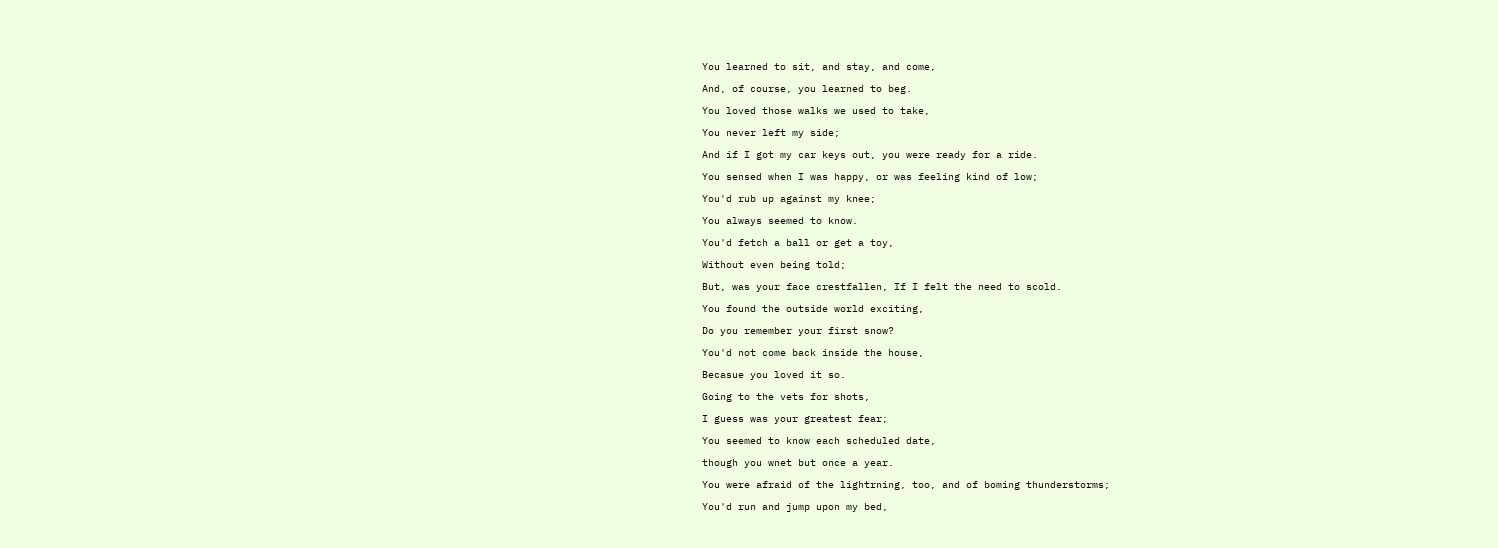You learned to sit, and stay, and come,

And, of course, you learned to beg.

You loved those walks we used to take,

You never left my side;

And if I got my car keys out, you were ready for a ride.

You sensed when I was happy, or was feeling kind of low;

You'd rub up against my knee;

You always seemed to know.

You'd fetch a ball or get a toy,

Without even being told;

But, was your face crestfallen, If I felt the need to scold.

You found the outside world exciting,

Do you remember your first snow?

You'd not come back inside the house,

Becasue you loved it so.

Going to the vets for shots,

I guess was your greatest fear;

You seemed to know each scheduled date,

though you wnet but once a year.

You were afraid of the lightrning, too, and of boming thunderstorms;

You'd run and jump upon my bed,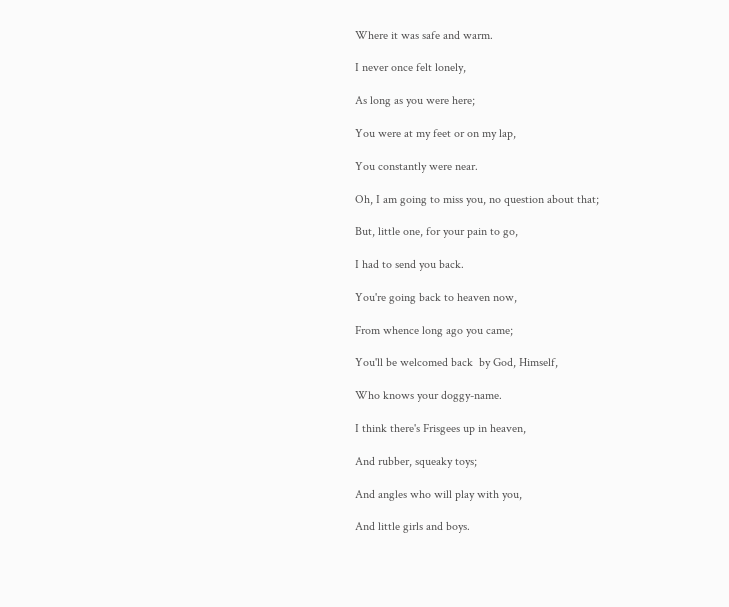Where it was safe and warm.

I never once felt lonely,

As long as you were here;

You were at my feet or on my lap,

You constantly were near.

Oh, I am going to miss you, no question about that;

But, little one, for your pain to go,

I had to send you back.

You're going back to heaven now,

From whence long ago you came;

You'll be welcomed back  by God, Himself,

Who knows your doggy-name.

I think there's Frisgees up in heaven,

And rubber, squeaky toys;

And angles who will play with you,

And little girls and boys.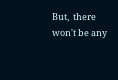But,  there won't be any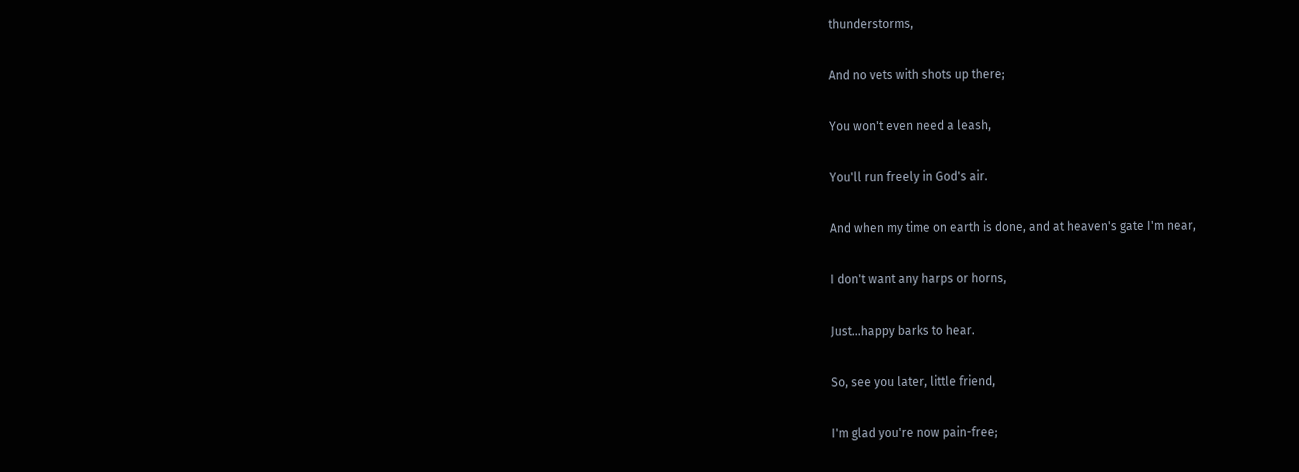thunderstorms,

And no vets with shots up there;

You won't even need a leash,

You'll run freely in God's air.

And when my time on earth is done, and at heaven's gate I'm near,

I don't want any harps or horns,

Just...happy barks to hear.

So, see you later, little friend,

I'm glad you're now pain-free;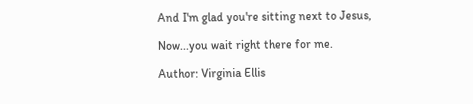And I'm glad you're sitting next to Jesus,

Now...you wait right there for me.

Author: Virginia Ellis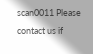scan0011 Please contact us if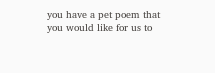you have a pet poem that you would like for us to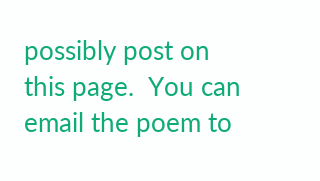possibly post on this page.  You can email the poem to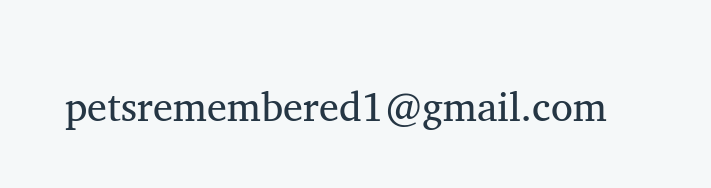petsremembered1@gmail.com